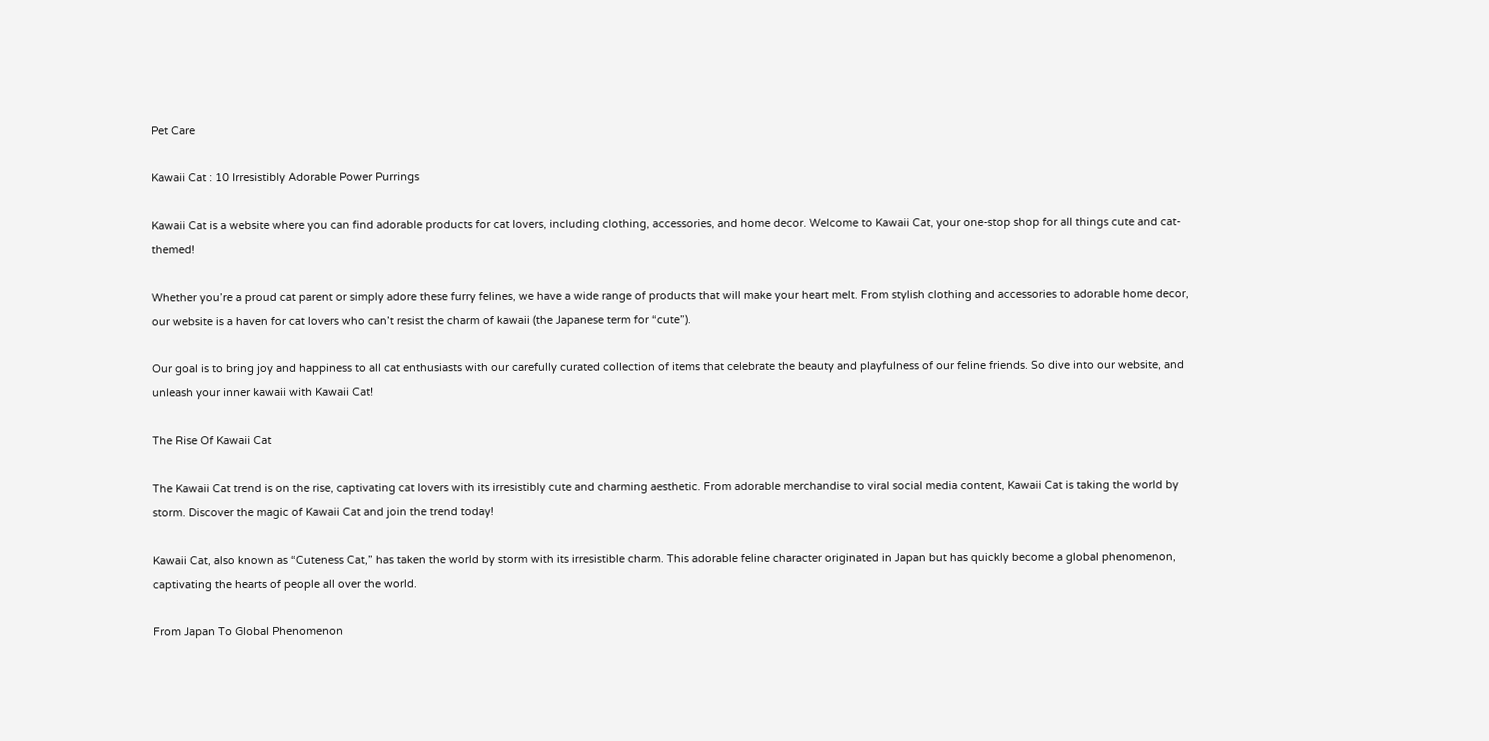Pet Care

Kawaii Cat : 10 Irresistibly Adorable Power Purrings

Kawaii Cat is a website where you can find adorable products for cat lovers, including clothing, accessories, and home decor. Welcome to Kawaii Cat, your one-stop shop for all things cute and cat-themed!

Whether you’re a proud cat parent or simply adore these furry felines, we have a wide range of products that will make your heart melt. From stylish clothing and accessories to adorable home decor, our website is a haven for cat lovers who can’t resist the charm of kawaii (the Japanese term for “cute”).

Our goal is to bring joy and happiness to all cat enthusiasts with our carefully curated collection of items that celebrate the beauty and playfulness of our feline friends. So dive into our website, and unleash your inner kawaii with Kawaii Cat!

The Rise Of Kawaii Cat

The Kawaii Cat trend is on the rise, captivating cat lovers with its irresistibly cute and charming aesthetic. From adorable merchandise to viral social media content, Kawaii Cat is taking the world by storm. Discover the magic of Kawaii Cat and join the trend today!

Kawaii Cat, also known as “Cuteness Cat,” has taken the world by storm with its irresistible charm. This adorable feline character originated in Japan but has quickly become a global phenomenon, captivating the hearts of people all over the world.

From Japan To Global Phenomenon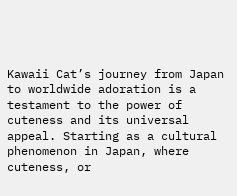Kawaii Cat’s journey from Japan to worldwide adoration is a testament to the power of cuteness and its universal appeal. Starting as a cultural phenomenon in Japan, where cuteness, or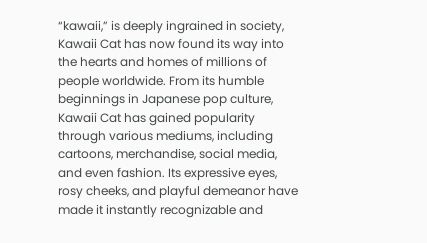“kawaii,” is deeply ingrained in society, Kawaii Cat has now found its way into the hearts and homes of millions of people worldwide. From its humble beginnings in Japanese pop culture, Kawaii Cat has gained popularity through various mediums, including cartoons, merchandise, social media, and even fashion. Its expressive eyes, rosy cheeks, and playful demeanor have made it instantly recognizable and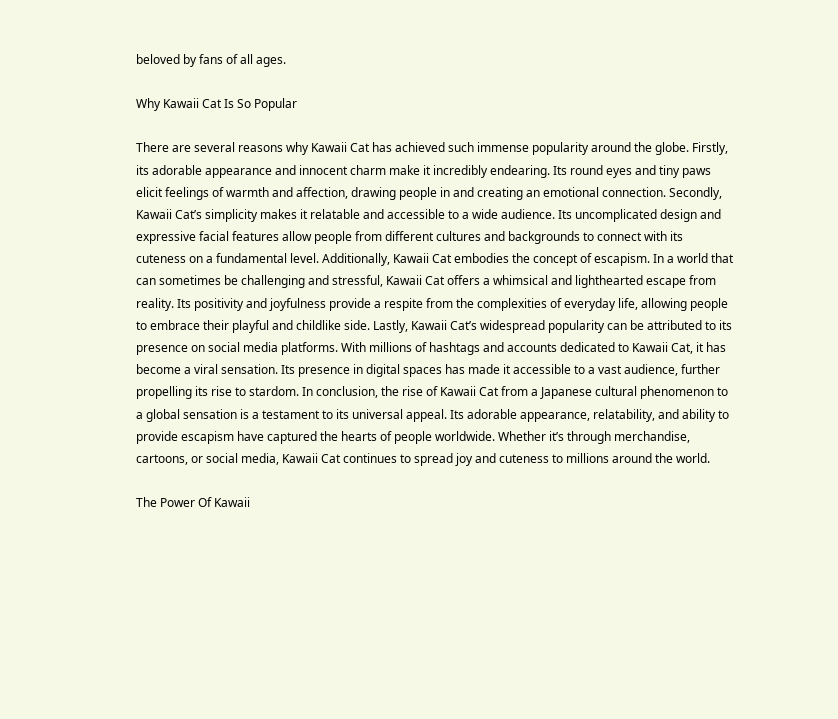beloved by fans of all ages.

Why Kawaii Cat Is So Popular

There are several reasons why Kawaii Cat has achieved such immense popularity around the globe. Firstly, its adorable appearance and innocent charm make it incredibly endearing. Its round eyes and tiny paws elicit feelings of warmth and affection, drawing people in and creating an emotional connection. Secondly, Kawaii Cat’s simplicity makes it relatable and accessible to a wide audience. Its uncomplicated design and expressive facial features allow people from different cultures and backgrounds to connect with its cuteness on a fundamental level. Additionally, Kawaii Cat embodies the concept of escapism. In a world that can sometimes be challenging and stressful, Kawaii Cat offers a whimsical and lighthearted escape from reality. Its positivity and joyfulness provide a respite from the complexities of everyday life, allowing people to embrace their playful and childlike side. Lastly, Kawaii Cat’s widespread popularity can be attributed to its presence on social media platforms. With millions of hashtags and accounts dedicated to Kawaii Cat, it has become a viral sensation. Its presence in digital spaces has made it accessible to a vast audience, further propelling its rise to stardom. In conclusion, the rise of Kawaii Cat from a Japanese cultural phenomenon to a global sensation is a testament to its universal appeal. Its adorable appearance, relatability, and ability to provide escapism have captured the hearts of people worldwide. Whether it’s through merchandise, cartoons, or social media, Kawaii Cat continues to spread joy and cuteness to millions around the world.

The Power Of Kawaii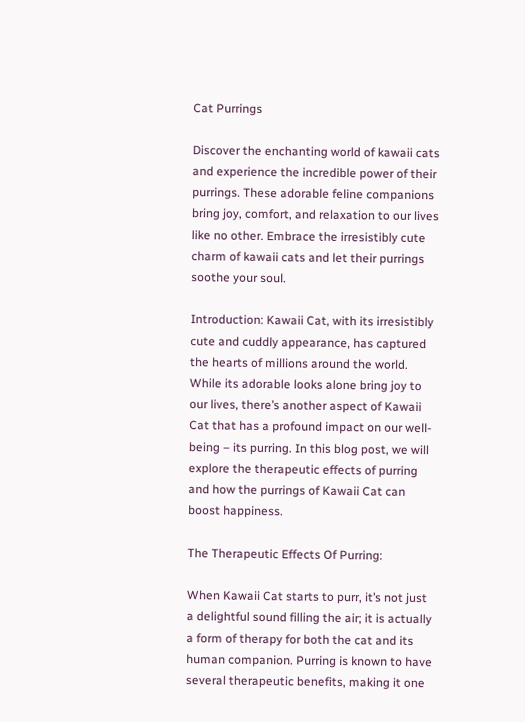Cat Purrings

Discover the enchanting world of kawaii cats and experience the incredible power of their purrings. These adorable feline companions bring joy, comfort, and relaxation to our lives like no other. Embrace the irresistibly cute charm of kawaii cats and let their purrings soothe your soul.

Introduction: Kawaii Cat, with its irresistibly cute and cuddly appearance, has captured the hearts of millions around the world. While its adorable looks alone bring joy to our lives, there’s another aspect of Kawaii Cat that has a profound impact on our well-being – its purring. In this blog post, we will explore the therapeutic effects of purring and how the purrings of Kawaii Cat can boost happiness.

The Therapeutic Effects Of Purring:

When Kawaii Cat starts to purr, it’s not just a delightful sound filling the air; it is actually a form of therapy for both the cat and its human companion. Purring is known to have several therapeutic benefits, making it one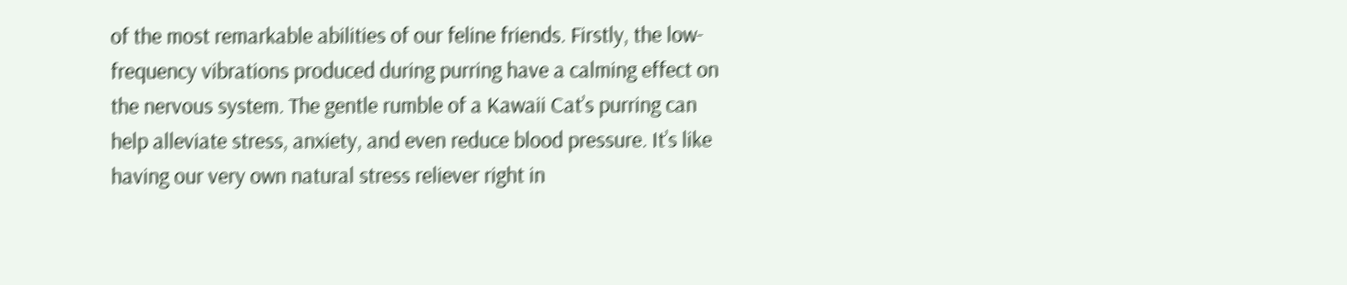of the most remarkable abilities of our feline friends. Firstly, the low-frequency vibrations produced during purring have a calming effect on the nervous system. The gentle rumble of a Kawaii Cat’s purring can help alleviate stress, anxiety, and even reduce blood pressure. It’s like having our very own natural stress reliever right in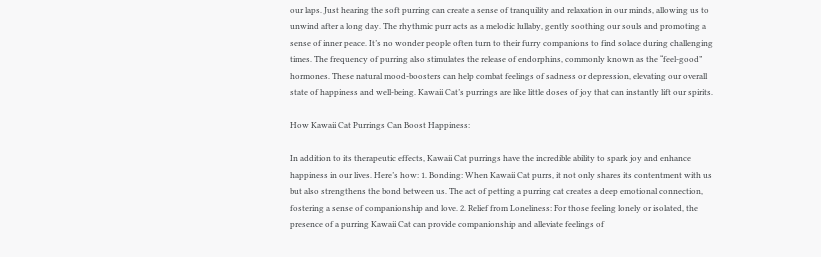our laps. Just hearing the soft purring can create a sense of tranquility and relaxation in our minds, allowing us to unwind after a long day. The rhythmic purr acts as a melodic lullaby, gently soothing our souls and promoting a sense of inner peace. It’s no wonder people often turn to their furry companions to find solace during challenging times. The frequency of purring also stimulates the release of endorphins, commonly known as the “feel-good” hormones. These natural mood-boosters can help combat feelings of sadness or depression, elevating our overall state of happiness and well-being. Kawaii Cat’s purrings are like little doses of joy that can instantly lift our spirits.

How Kawaii Cat Purrings Can Boost Happiness:

In addition to its therapeutic effects, Kawaii Cat purrings have the incredible ability to spark joy and enhance happiness in our lives. Here’s how: 1. Bonding: When Kawaii Cat purrs, it not only shares its contentment with us but also strengthens the bond between us. The act of petting a purring cat creates a deep emotional connection, fostering a sense of companionship and love. 2. Relief from Loneliness: For those feeling lonely or isolated, the presence of a purring Kawaii Cat can provide companionship and alleviate feelings of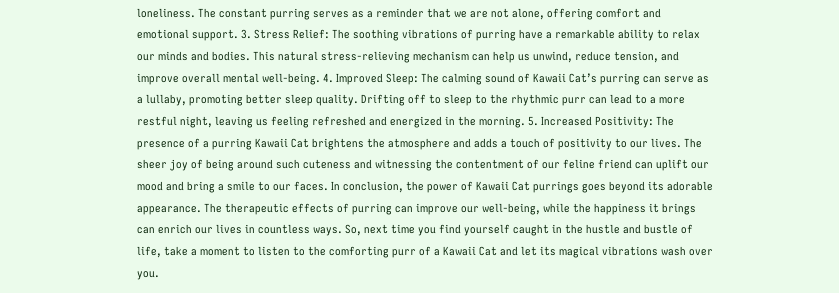loneliness. The constant purring serves as a reminder that we are not alone, offering comfort and emotional support. 3. Stress Relief: The soothing vibrations of purring have a remarkable ability to relax our minds and bodies. This natural stress-relieving mechanism can help us unwind, reduce tension, and improve overall mental well-being. 4. Improved Sleep: The calming sound of Kawaii Cat’s purring can serve as a lullaby, promoting better sleep quality. Drifting off to sleep to the rhythmic purr can lead to a more restful night, leaving us feeling refreshed and energized in the morning. 5. Increased Positivity: The presence of a purring Kawaii Cat brightens the atmosphere and adds a touch of positivity to our lives. The sheer joy of being around such cuteness and witnessing the contentment of our feline friend can uplift our mood and bring a smile to our faces. In conclusion, the power of Kawaii Cat purrings goes beyond its adorable appearance. The therapeutic effects of purring can improve our well-being, while the happiness it brings can enrich our lives in countless ways. So, next time you find yourself caught in the hustle and bustle of life, take a moment to listen to the comforting purr of a Kawaii Cat and let its magical vibrations wash over you.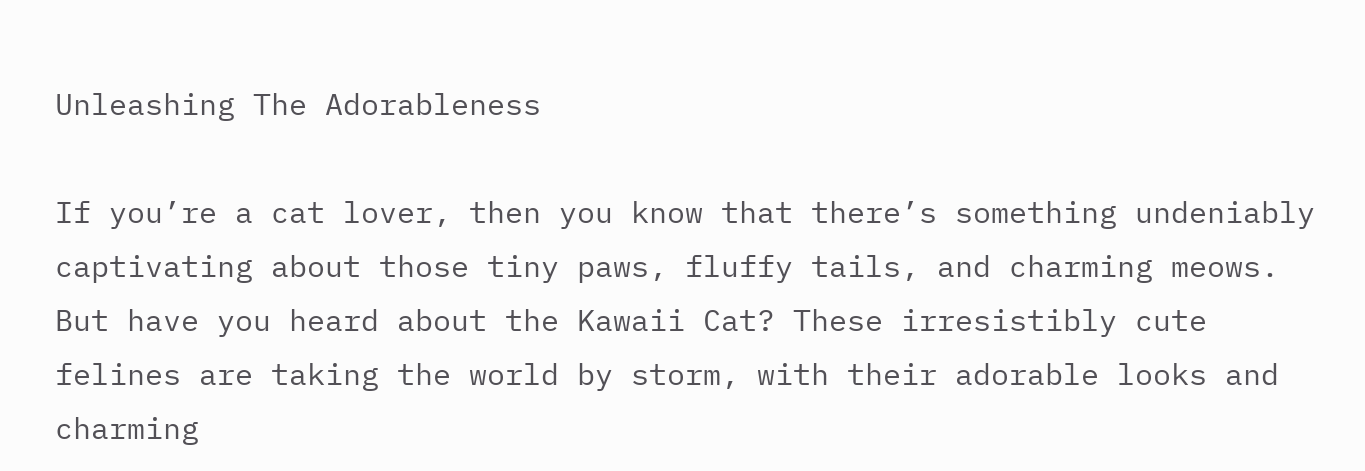Unleashing The Adorableness

If you’re a cat lover, then you know that there’s something undeniably captivating about those tiny paws, fluffy tails, and charming meows. But have you heard about the Kawaii Cat? These irresistibly cute felines are taking the world by storm, with their adorable looks and charming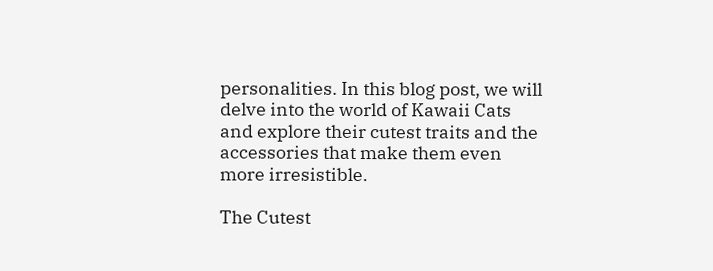personalities. In this blog post, we will delve into the world of Kawaii Cats and explore their cutest traits and the accessories that make them even more irresistible.

The Cutest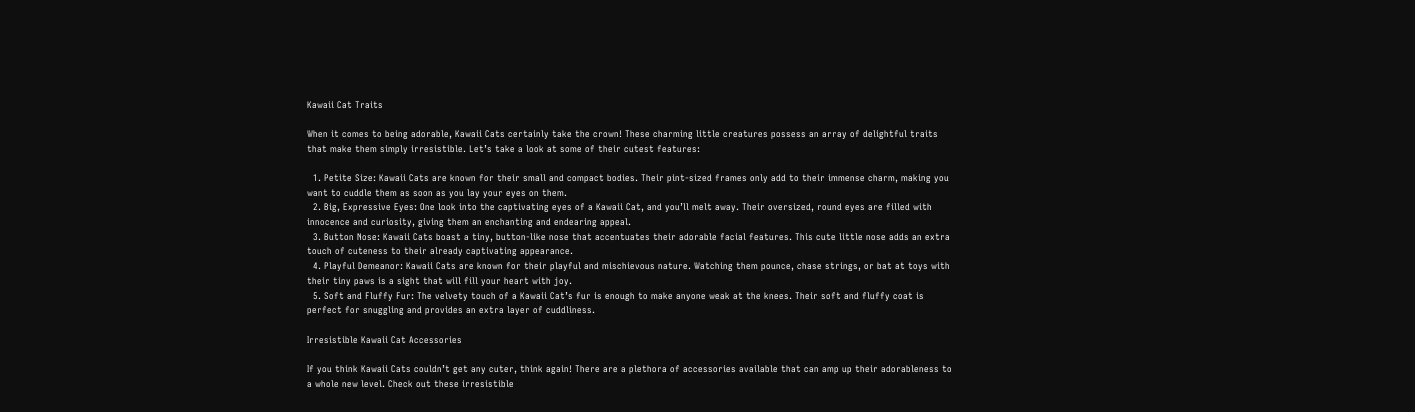Kawaii Cat Traits

When it comes to being adorable, Kawaii Cats certainly take the crown! These charming little creatures possess an array of delightful traits that make them simply irresistible. Let’s take a look at some of their cutest features:

  1. Petite Size: Kawaii Cats are known for their small and compact bodies. Their pint-sized frames only add to their immense charm, making you want to cuddle them as soon as you lay your eyes on them.
  2. Big, Expressive Eyes: One look into the captivating eyes of a Kawaii Cat, and you’ll melt away. Their oversized, round eyes are filled with innocence and curiosity, giving them an enchanting and endearing appeal.
  3. Button Nose: Kawaii Cats boast a tiny, button-like nose that accentuates their adorable facial features. This cute little nose adds an extra touch of cuteness to their already captivating appearance.
  4. Playful Demeanor: Kawaii Cats are known for their playful and mischievous nature. Watching them pounce, chase strings, or bat at toys with their tiny paws is a sight that will fill your heart with joy.
  5. Soft and Fluffy Fur: The velvety touch of a Kawaii Cat’s fur is enough to make anyone weak at the knees. Their soft and fluffy coat is perfect for snuggling and provides an extra layer of cuddliness.

Irresistible Kawaii Cat Accessories

If you think Kawaii Cats couldn’t get any cuter, think again! There are a plethora of accessories available that can amp up their adorableness to a whole new level. Check out these irresistible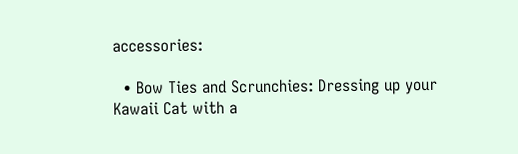accessories:

  • Bow Ties and Scrunchies: Dressing up your Kawaii Cat with a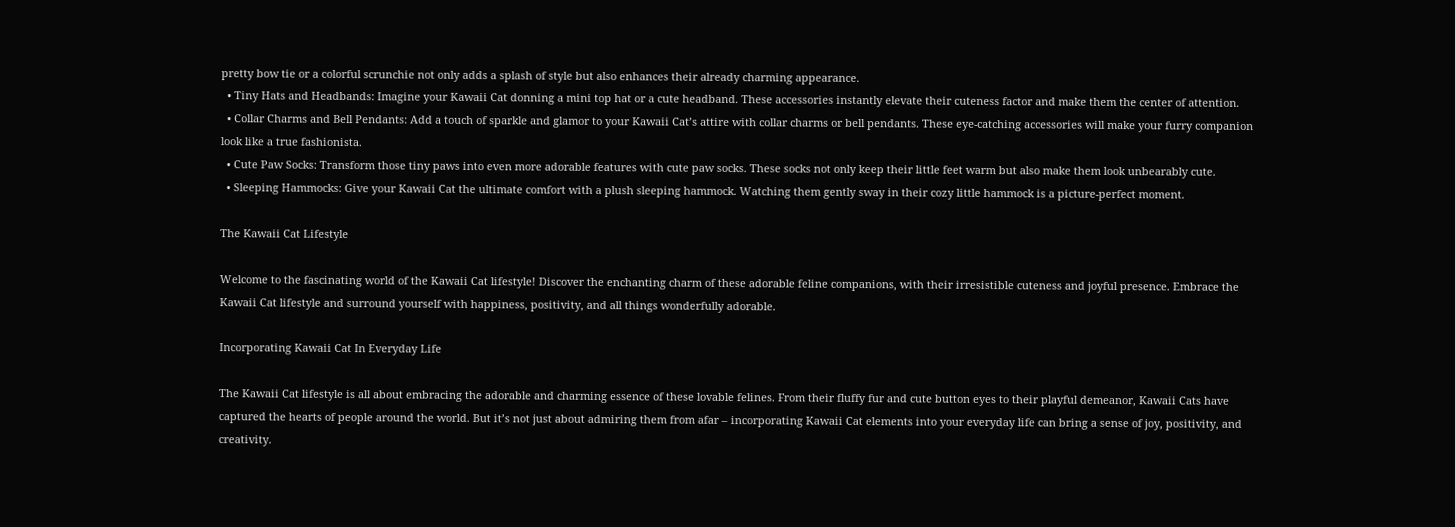pretty bow tie or a colorful scrunchie not only adds a splash of style but also enhances their already charming appearance.
  • Tiny Hats and Headbands: Imagine your Kawaii Cat donning a mini top hat or a cute headband. These accessories instantly elevate their cuteness factor and make them the center of attention.
  • Collar Charms and Bell Pendants: Add a touch of sparkle and glamor to your Kawaii Cat’s attire with collar charms or bell pendants. These eye-catching accessories will make your furry companion look like a true fashionista.
  • Cute Paw Socks: Transform those tiny paws into even more adorable features with cute paw socks. These socks not only keep their little feet warm but also make them look unbearably cute.
  • Sleeping Hammocks: Give your Kawaii Cat the ultimate comfort with a plush sleeping hammock. Watching them gently sway in their cozy little hammock is a picture-perfect moment.

The Kawaii Cat Lifestyle

Welcome to the fascinating world of the Kawaii Cat lifestyle! Discover the enchanting charm of these adorable feline companions, with their irresistible cuteness and joyful presence. Embrace the Kawaii Cat lifestyle and surround yourself with happiness, positivity, and all things wonderfully adorable.

Incorporating Kawaii Cat In Everyday Life

The Kawaii Cat lifestyle is all about embracing the adorable and charming essence of these lovable felines. From their fluffy fur and cute button eyes to their playful demeanor, Kawaii Cats have captured the hearts of people around the world. But it’s not just about admiring them from afar – incorporating Kawaii Cat elements into your everyday life can bring a sense of joy, positivity, and creativity.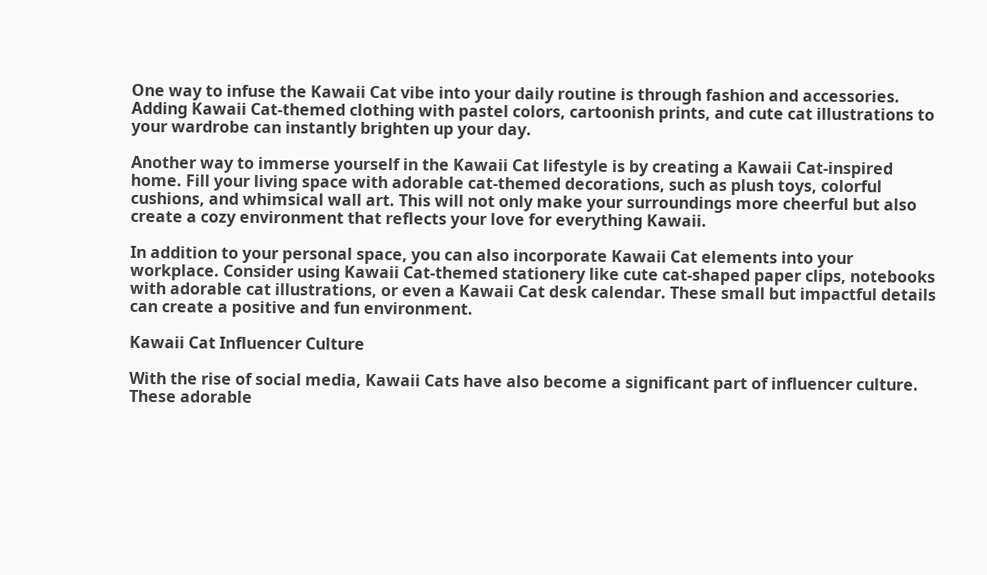One way to infuse the Kawaii Cat vibe into your daily routine is through fashion and accessories. Adding Kawaii Cat-themed clothing with pastel colors, cartoonish prints, and cute cat illustrations to your wardrobe can instantly brighten up your day.

Another way to immerse yourself in the Kawaii Cat lifestyle is by creating a Kawaii Cat-inspired home. Fill your living space with adorable cat-themed decorations, such as plush toys, colorful cushions, and whimsical wall art. This will not only make your surroundings more cheerful but also create a cozy environment that reflects your love for everything Kawaii.

In addition to your personal space, you can also incorporate Kawaii Cat elements into your workplace. Consider using Kawaii Cat-themed stationery like cute cat-shaped paper clips, notebooks with adorable cat illustrations, or even a Kawaii Cat desk calendar. These small but impactful details can create a positive and fun environment.

Kawaii Cat Influencer Culture

With the rise of social media, Kawaii Cats have also become a significant part of influencer culture. These adorable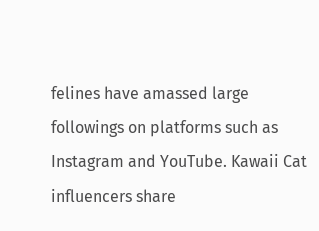felines have amassed large followings on platforms such as Instagram and YouTube. Kawaii Cat influencers share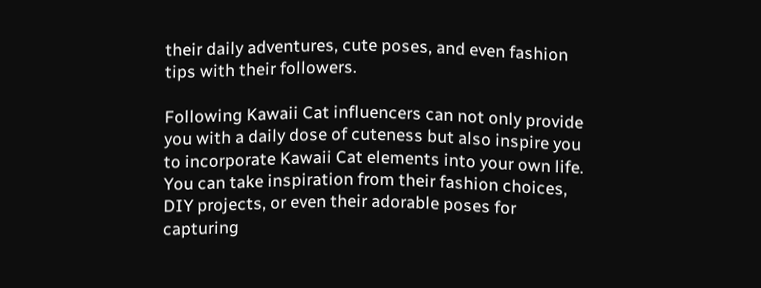their daily adventures, cute poses, and even fashion tips with their followers.

Following Kawaii Cat influencers can not only provide you with a daily dose of cuteness but also inspire you to incorporate Kawaii Cat elements into your own life. You can take inspiration from their fashion choices, DIY projects, or even their adorable poses for capturing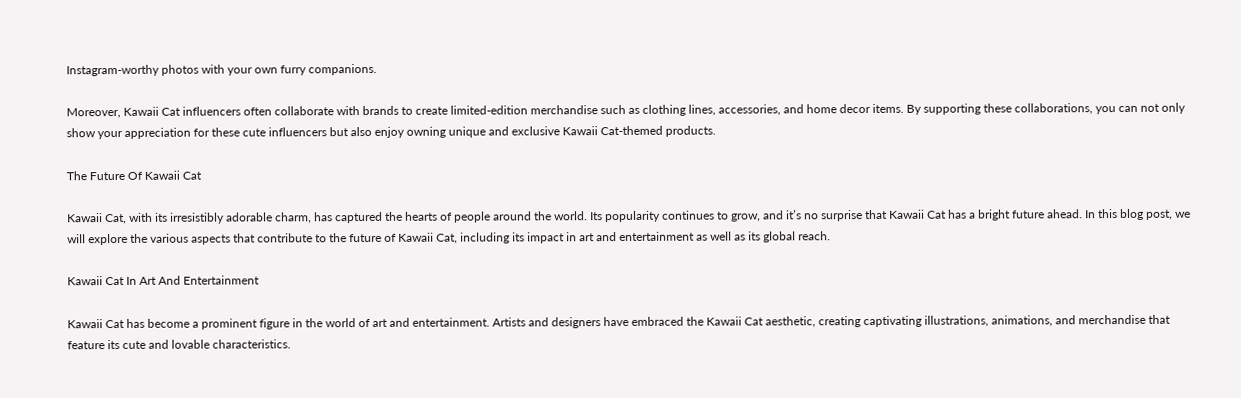Instagram-worthy photos with your own furry companions.

Moreover, Kawaii Cat influencers often collaborate with brands to create limited-edition merchandise such as clothing lines, accessories, and home decor items. By supporting these collaborations, you can not only show your appreciation for these cute influencers but also enjoy owning unique and exclusive Kawaii Cat-themed products.

The Future Of Kawaii Cat

Kawaii Cat, with its irresistibly adorable charm, has captured the hearts of people around the world. Its popularity continues to grow, and it’s no surprise that Kawaii Cat has a bright future ahead. In this blog post, we will explore the various aspects that contribute to the future of Kawaii Cat, including its impact in art and entertainment as well as its global reach.

Kawaii Cat In Art And Entertainment

Kawaii Cat has become a prominent figure in the world of art and entertainment. Artists and designers have embraced the Kawaii Cat aesthetic, creating captivating illustrations, animations, and merchandise that feature its cute and lovable characteristics.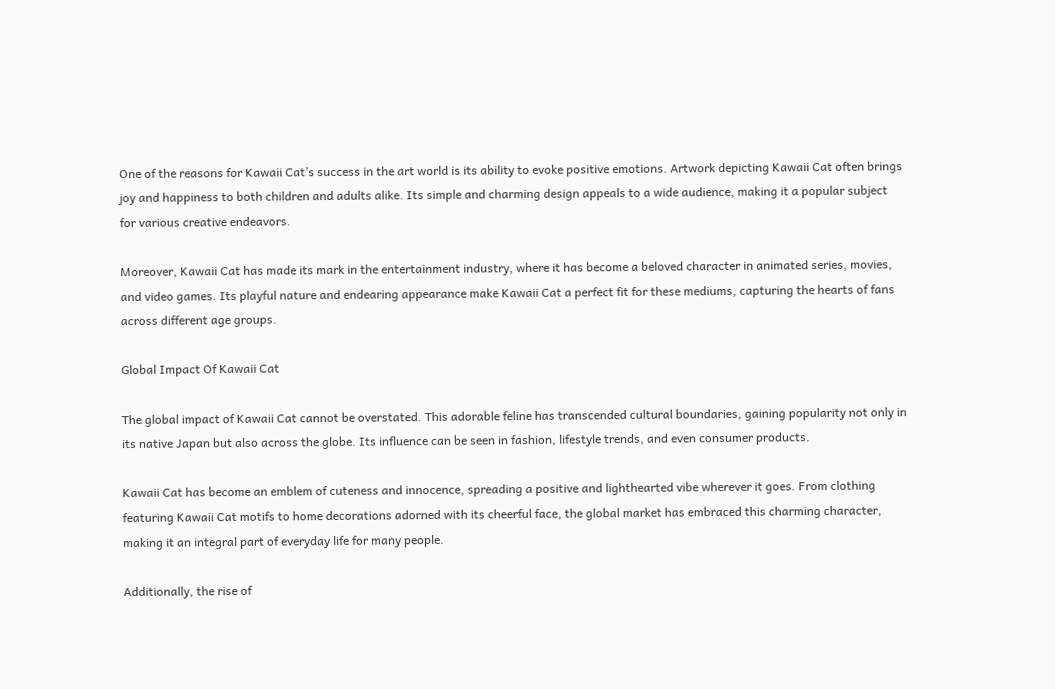One of the reasons for Kawaii Cat’s success in the art world is its ability to evoke positive emotions. Artwork depicting Kawaii Cat often brings joy and happiness to both children and adults alike. Its simple and charming design appeals to a wide audience, making it a popular subject for various creative endeavors.

Moreover, Kawaii Cat has made its mark in the entertainment industry, where it has become a beloved character in animated series, movies, and video games. Its playful nature and endearing appearance make Kawaii Cat a perfect fit for these mediums, capturing the hearts of fans across different age groups.

Global Impact Of Kawaii Cat

The global impact of Kawaii Cat cannot be overstated. This adorable feline has transcended cultural boundaries, gaining popularity not only in its native Japan but also across the globe. Its influence can be seen in fashion, lifestyle trends, and even consumer products.

Kawaii Cat has become an emblem of cuteness and innocence, spreading a positive and lighthearted vibe wherever it goes. From clothing featuring Kawaii Cat motifs to home decorations adorned with its cheerful face, the global market has embraced this charming character, making it an integral part of everyday life for many people.

Additionally, the rise of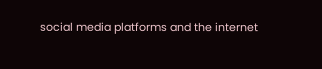social media platforms and the internet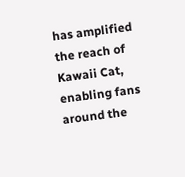has amplified the reach of Kawaii Cat, enabling fans around the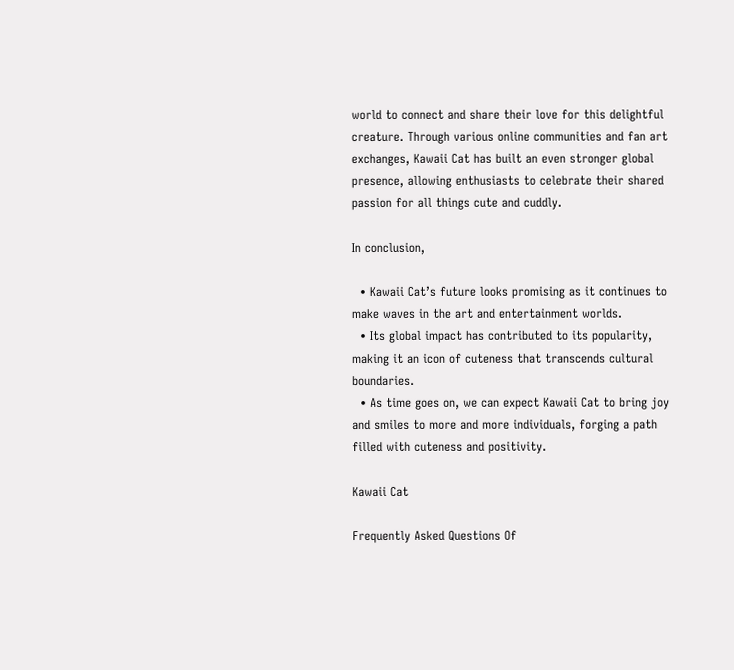world to connect and share their love for this delightful creature. Through various online communities and fan art exchanges, Kawaii Cat has built an even stronger global presence, allowing enthusiasts to celebrate their shared passion for all things cute and cuddly.

In conclusion,

  • Kawaii Cat’s future looks promising as it continues to make waves in the art and entertainment worlds.
  • Its global impact has contributed to its popularity, making it an icon of cuteness that transcends cultural boundaries.
  • As time goes on, we can expect Kawaii Cat to bring joy and smiles to more and more individuals, forging a path filled with cuteness and positivity.

Kawaii Cat

Frequently Asked Questions Of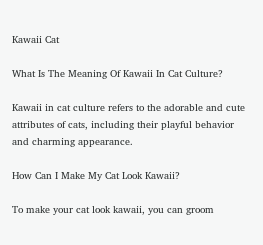Kawaii Cat

What Is The Meaning Of Kawaii In Cat Culture?

Kawaii in cat culture refers to the adorable and cute attributes of cats, including their playful behavior and charming appearance.

How Can I Make My Cat Look Kawaii?

To make your cat look kawaii, you can groom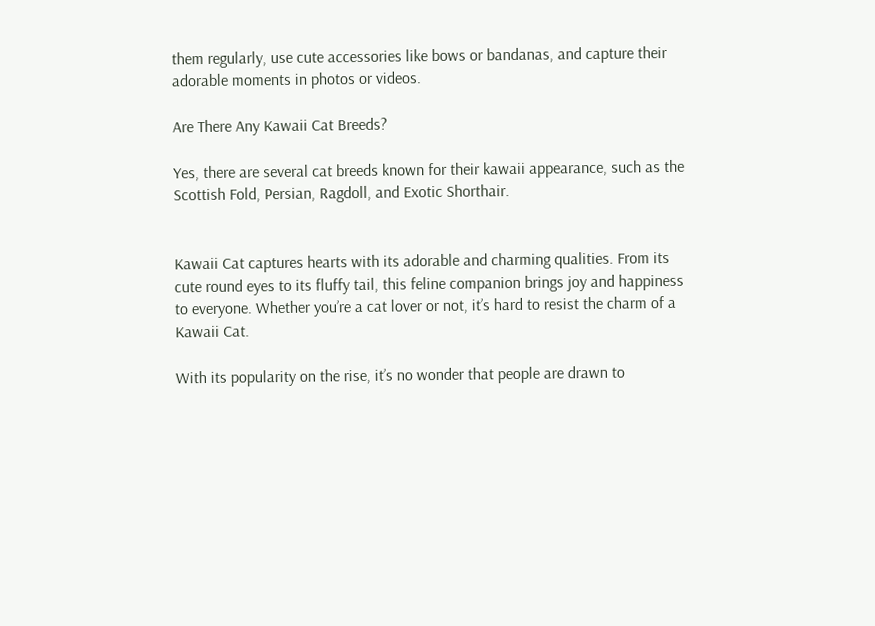them regularly, use cute accessories like bows or bandanas, and capture their adorable moments in photos or videos.

Are There Any Kawaii Cat Breeds?

Yes, there are several cat breeds known for their kawaii appearance, such as the Scottish Fold, Persian, Ragdoll, and Exotic Shorthair.


Kawaii Cat captures hearts with its adorable and charming qualities. From its cute round eyes to its fluffy tail, this feline companion brings joy and happiness to everyone. Whether you’re a cat lover or not, it’s hard to resist the charm of a Kawaii Cat.

With its popularity on the rise, it’s no wonder that people are drawn to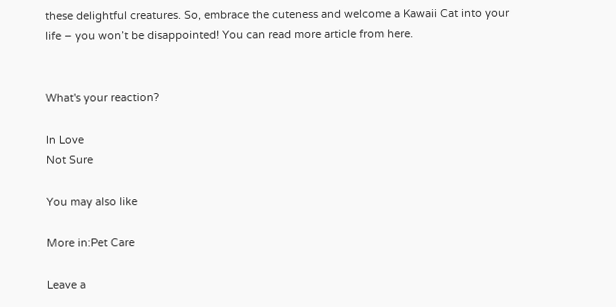these delightful creatures. So, embrace the cuteness and welcome a Kawaii Cat into your life – you won’t be disappointed! You can read more article from here.


What's your reaction?

In Love
Not Sure

You may also like

More in:Pet Care

Leave a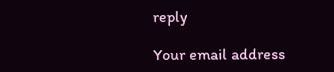reply

Your email address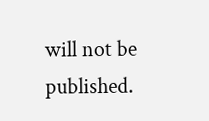will not be published.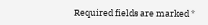Required fields are marked *